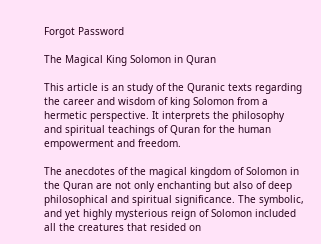Forgot Password

The Magical King Solomon in Quran

This article is an study of the Quranic texts regarding the career and wisdom of king Solomon from a hermetic perspective. It interprets the philosophy and spiritual teachings of Quran for the human empowerment and freedom.

The anecdotes of the magical kingdom of Solomon in the Quran are not only enchanting but also of deep philosophical and spiritual significance. The symbolic, and yet highly mysterious reign of Solomon included all the creatures that resided on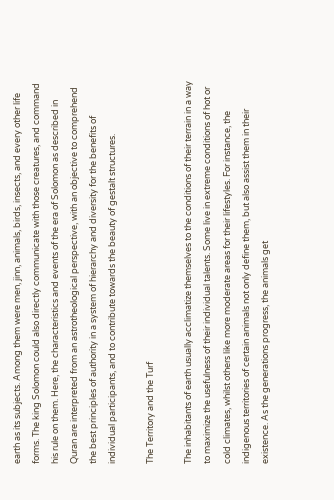earth as its subjects. Among them were men, jinn, animals, birds, insects, and every other life forms. The king Solomon could also directly communicate with those creatures, and command his rule on them. Here, the characteristics and events of the era of Solomon as described in Quran are interpreted from an astrotheological perspective, with an objective to comprehend the best principles of authority in a system of hierarchy and diversity for the benefits of individual participants, and to contribute towards the beauty of gestalt structures.

The Territory and the Turf

The inhabitants of earth usually acclimatize themselves to the conditions of their terrain in a way to maximize the usefulness of their individual talents. Some live in extreme conditions of hot or cold climates, whilst others like more moderate areas for their lifestyles. For instance, the indigenous territories of certain animals not only define them, but also assist them in their existence. As the generations progress, the animals get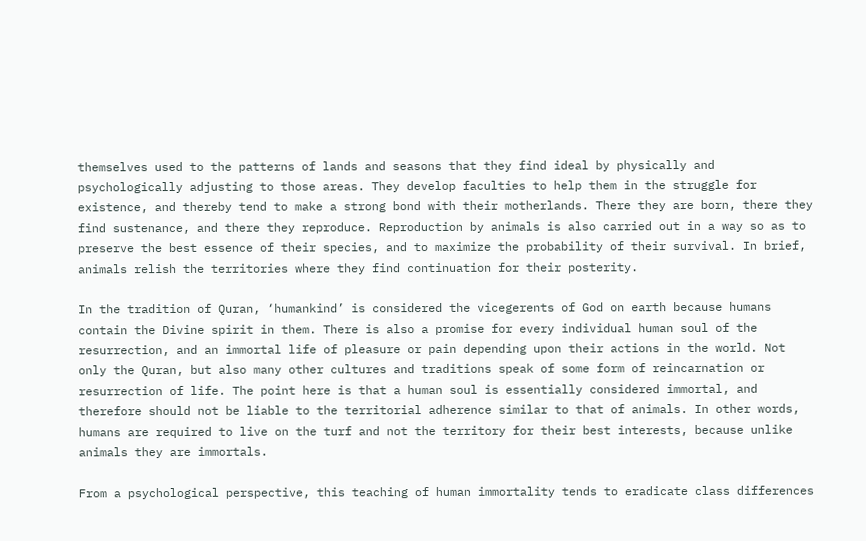themselves used to the patterns of lands and seasons that they find ideal by physically and psychologically adjusting to those areas. They develop faculties to help them in the struggle for existence, and thereby tend to make a strong bond with their motherlands. There they are born, there they find sustenance, and there they reproduce. Reproduction by animals is also carried out in a way so as to preserve the best essence of their species, and to maximize the probability of their survival. In brief, animals relish the territories where they find continuation for their posterity.

In the tradition of Quran, ‘humankind’ is considered the vicegerents of God on earth because humans contain the Divine spirit in them. There is also a promise for every individual human soul of the resurrection, and an immortal life of pleasure or pain depending upon their actions in the world. Not only the Quran, but also many other cultures and traditions speak of some form of reincarnation or resurrection of life. The point here is that a human soul is essentially considered immortal, and therefore should not be liable to the territorial adherence similar to that of animals. In other words, humans are required to live on the turf and not the territory for their best interests, because unlike animals they are immortals.

From a psychological perspective, this teaching of human immortality tends to eradicate class differences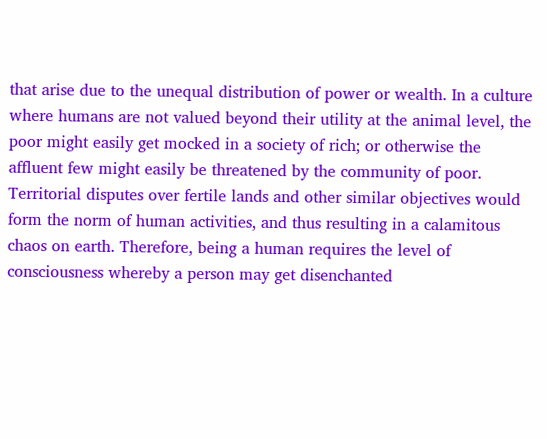that arise due to the unequal distribution of power or wealth. In a culture where humans are not valued beyond their utility at the animal level, the poor might easily get mocked in a society of rich; or otherwise the affluent few might easily be threatened by the community of poor. Territorial disputes over fertile lands and other similar objectives would form the norm of human activities, and thus resulting in a calamitous chaos on earth. Therefore, being a human requires the level of consciousness whereby a person may get disenchanted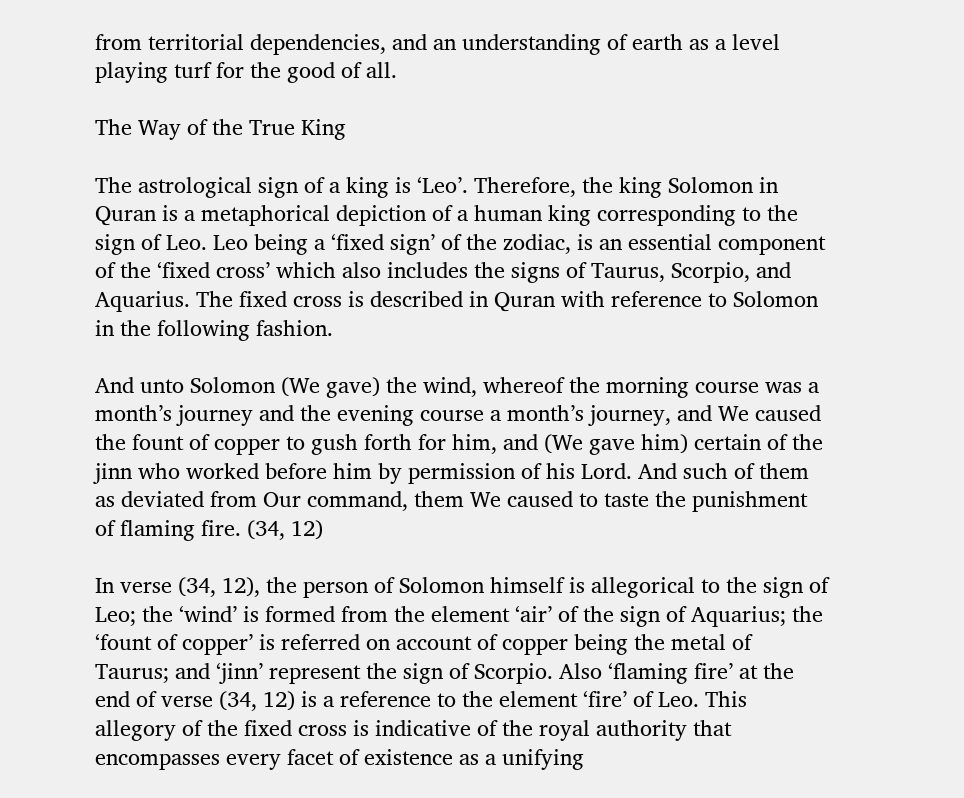from territorial dependencies, and an understanding of earth as a level playing turf for the good of all.

The Way of the True King

The astrological sign of a king is ‘Leo’. Therefore, the king Solomon in Quran is a metaphorical depiction of a human king corresponding to the sign of Leo. Leo being a ‘fixed sign’ of the zodiac, is an essential component of the ‘fixed cross’ which also includes the signs of Taurus, Scorpio, and Aquarius. The fixed cross is described in Quran with reference to Solomon in the following fashion.

And unto Solomon (We gave) the wind, whereof the morning course was a month’s journey and the evening course a month’s journey, and We caused the fount of copper to gush forth for him, and (We gave him) certain of the jinn who worked before him by permission of his Lord. And such of them as deviated from Our command, them We caused to taste the punishment of flaming fire. (34, 12)

In verse (34, 12), the person of Solomon himself is allegorical to the sign of Leo; the ‘wind’ is formed from the element ‘air’ of the sign of Aquarius; the ‘fount of copper’ is referred on account of copper being the metal of Taurus; and ‘jinn’ represent the sign of Scorpio. Also ‘flaming fire’ at the end of verse (34, 12) is a reference to the element ‘fire’ of Leo. This allegory of the fixed cross is indicative of the royal authority that encompasses every facet of existence as a unifying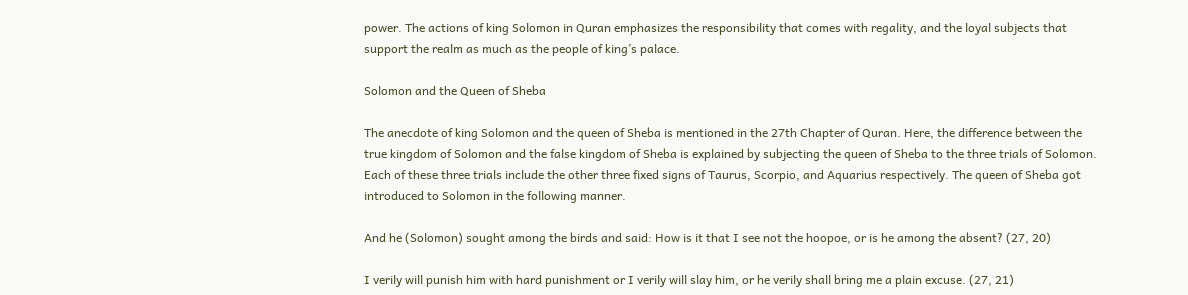power. The actions of king Solomon in Quran emphasizes the responsibility that comes with regality, and the loyal subjects that support the realm as much as the people of king’s palace.

Solomon and the Queen of Sheba

The anecdote of king Solomon and the queen of Sheba is mentioned in the 27th Chapter of Quran. Here, the difference between the true kingdom of Solomon and the false kingdom of Sheba is explained by subjecting the queen of Sheba to the three trials of Solomon. Each of these three trials include the other three fixed signs of Taurus, Scorpio, and Aquarius respectively. The queen of Sheba got introduced to Solomon in the following manner.

And he (Solomon) sought among the birds and said: How is it that I see not the hoopoe, or is he among the absent? (27, 20)

I verily will punish him with hard punishment or I verily will slay him, or he verily shall bring me a plain excuse. (27, 21)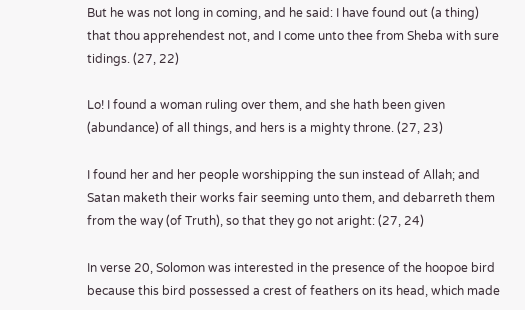But he was not long in coming, and he said: I have found out (a thing) that thou apprehendest not, and I come unto thee from Sheba with sure tidings. (27, 22)

Lo! I found a woman ruling over them, and she hath been given (abundance) of all things, and hers is a mighty throne. (27, 23)

I found her and her people worshipping the sun instead of Allah; and Satan maketh their works fair seeming unto them, and debarreth them from the way (of Truth), so that they go not aright: (27, 24)

In verse 20, Solomon was interested in the presence of the hoopoe bird because this bird possessed a crest of feathers on its head, which made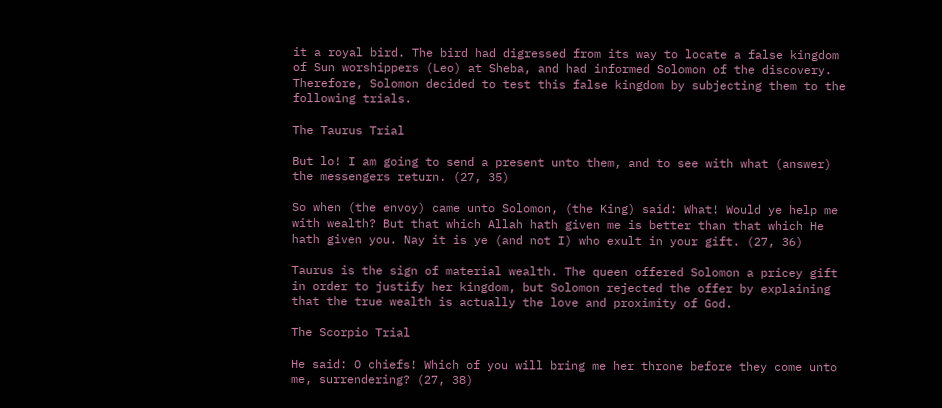it a royal bird. The bird had digressed from its way to locate a false kingdom of Sun worshippers (Leo) at Sheba, and had informed Solomon of the discovery. Therefore, Solomon decided to test this false kingdom by subjecting them to the following trials.

The Taurus Trial

But lo! I am going to send a present unto them, and to see with what (answer) the messengers return. (27, 35)

So when (the envoy) came unto Solomon, (the King) said: What! Would ye help me with wealth? But that which Allah hath given me is better than that which He hath given you. Nay it is ye (and not I) who exult in your gift. (27, 36)

Taurus is the sign of material wealth. The queen offered Solomon a pricey gift in order to justify her kingdom, but Solomon rejected the offer by explaining that the true wealth is actually the love and proximity of God.

The Scorpio Trial

He said: O chiefs! Which of you will bring me her throne before they come unto me, surrendering? (27, 38)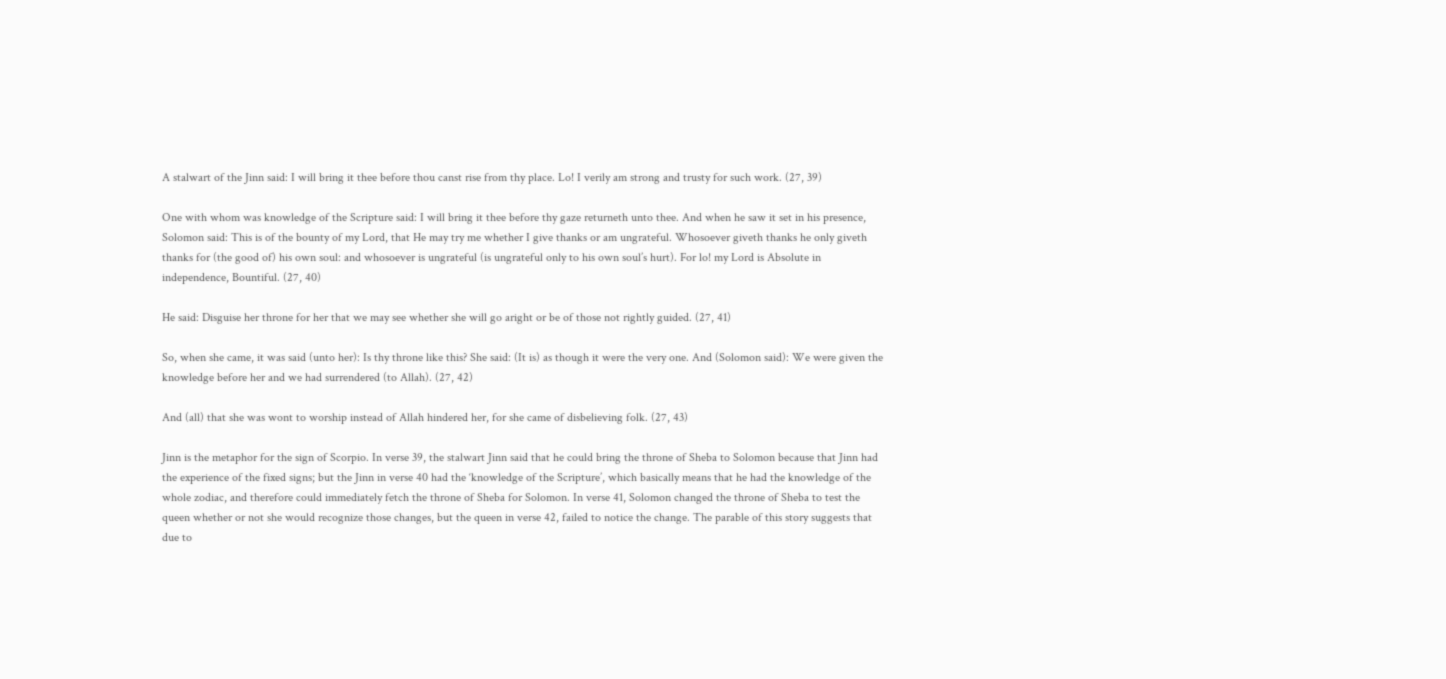A stalwart of the Jinn said: I will bring it thee before thou canst rise from thy place. Lo! I verily am strong and trusty for such work. (27, 39)

One with whom was knowledge of the Scripture said: I will bring it thee before thy gaze returneth unto thee. And when he saw it set in his presence, Solomon said: This is of the bounty of my Lord, that He may try me whether I give thanks or am ungrateful. Whosoever giveth thanks he only giveth thanks for (the good of) his own soul: and whosoever is ungrateful (is ungrateful only to his own soul’s hurt). For lo! my Lord is Absolute in independence, Bountiful. (27, 40)

He said: Disguise her throne for her that we may see whether she will go aright or be of those not rightly guided. (27, 41)

So, when she came, it was said (unto her): Is thy throne like this? She said: (It is) as though it were the very one. And (Solomon said): We were given the knowledge before her and we had surrendered (to Allah). (27, 42)

And (all) that she was wont to worship instead of Allah hindered her, for she came of disbelieving folk. (27, 43)

Jinn is the metaphor for the sign of Scorpio. In verse 39, the stalwart Jinn said that he could bring the throne of Sheba to Solomon because that Jinn had the experience of the fixed signs; but the Jinn in verse 40 had the ‘knowledge of the Scripture’, which basically means that he had the knowledge of the whole zodiac, and therefore could immediately fetch the throne of Sheba for Solomon. In verse 41, Solomon changed the throne of Sheba to test the queen whether or not she would recognize those changes, but the queen in verse 42, failed to notice the change. The parable of this story suggests that due to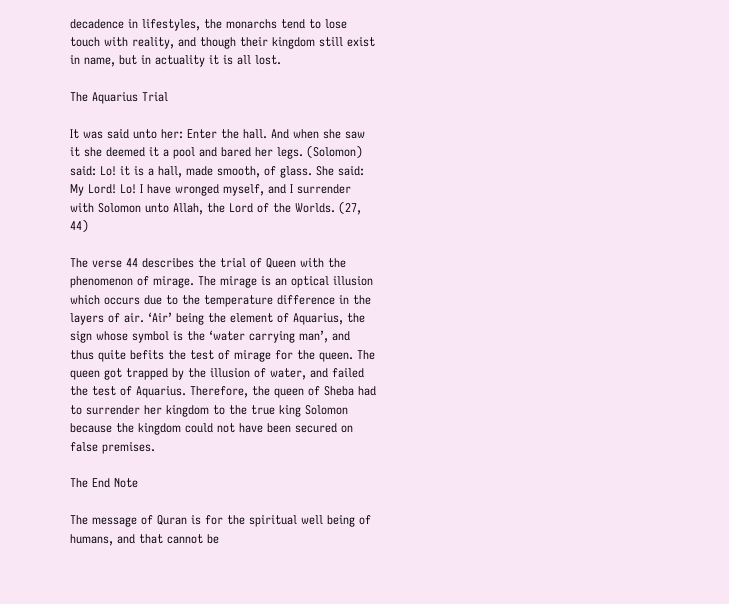decadence in lifestyles, the monarchs tend to lose touch with reality, and though their kingdom still exist in name, but in actuality it is all lost.

The Aquarius Trial

It was said unto her: Enter the hall. And when she saw it she deemed it a pool and bared her legs. (Solomon) said: Lo! it is a hall, made smooth, of glass. She said: My Lord! Lo! I have wronged myself, and I surrender with Solomon unto Allah, the Lord of the Worlds. (27, 44)

The verse 44 describes the trial of Queen with the phenomenon of mirage. The mirage is an optical illusion which occurs due to the temperature difference in the layers of air. ‘Air’ being the element of Aquarius, the sign whose symbol is the ‘water carrying man’, and thus quite befits the test of mirage for the queen. The queen got trapped by the illusion of water, and failed the test of Aquarius. Therefore, the queen of Sheba had to surrender her kingdom to the true king Solomon because the kingdom could not have been secured on false premises.

The End Note

The message of Quran is for the spiritual well being of humans, and that cannot be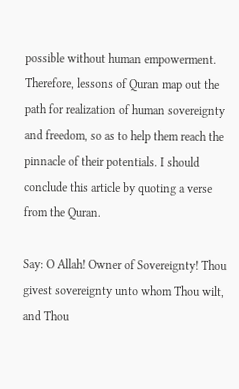possible without human empowerment. Therefore, lessons of Quran map out the path for realization of human sovereignty and freedom, so as to help them reach the pinnacle of their potentials. I should conclude this article by quoting a verse from the Quran.

Say: O Allah! Owner of Sovereignty! Thou givest sovereignty unto whom Thou wilt, and Thou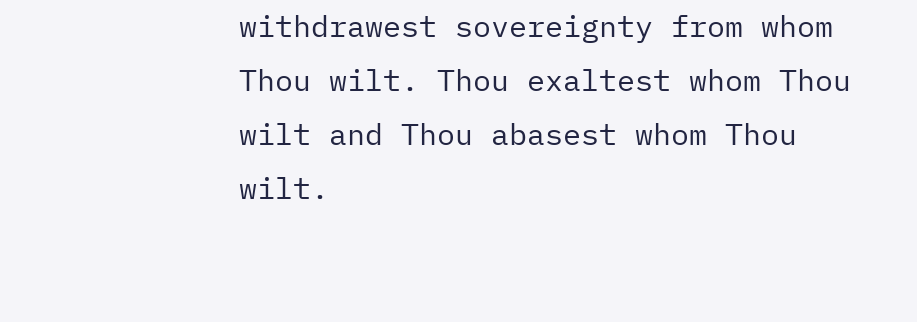withdrawest sovereignty from whom Thou wilt. Thou exaltest whom Thou wilt and Thou abasest whom Thou wilt.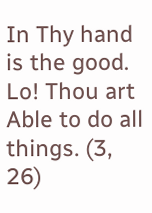In Thy hand is the good. Lo! Thou art Able to do all things. (3, 26)